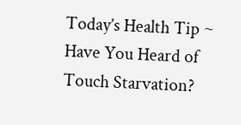Today’s Health Tip ~ Have You Heard of Touch Starvation?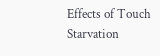Effects of Touch Starvation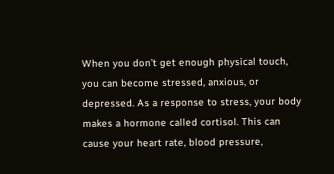When you don’t get enough physical touch, you can become stressed, anxious, or depressed. As a response to stress, your body makes a hormone called cortisol. This can cause your heart rate, blood pressure,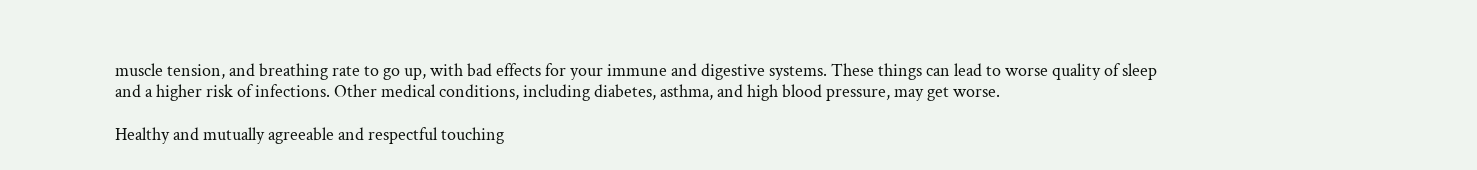muscle tension, and breathing rate to go up, with bad effects for your immune and digestive systems. These things can lead to worse quality of sleep and a higher risk of infections. Other medical conditions, including diabetes, asthma, and high blood pressure, may get worse.

Healthy and mutually agreeable and respectful touching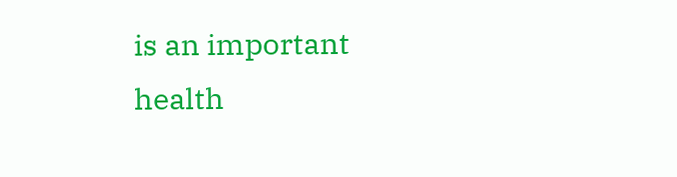is an important health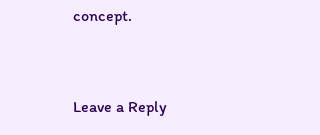concept.


Leave a Reply